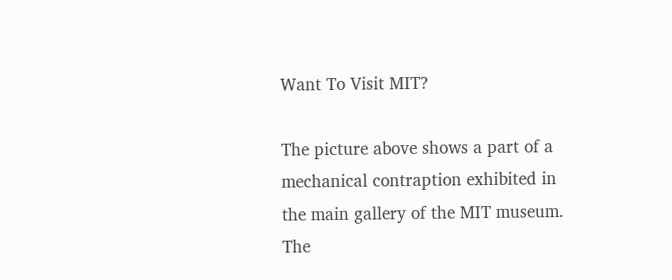Want To Visit MIT?

The picture above shows a part of a mechanical contraption exhibited in the main gallery of the MIT museum. The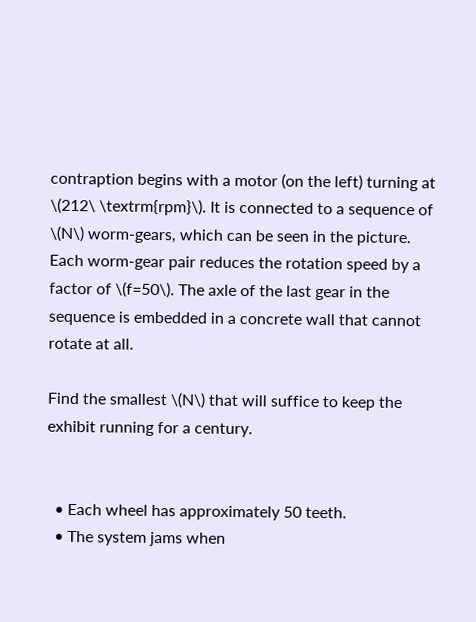contraption begins with a motor (on the left) turning at \(212\ \textrm{rpm}\). It is connected to a sequence of \(N\) worm-gears, which can be seen in the picture. Each worm-gear pair reduces the rotation speed by a factor of \(f=50\). The axle of the last gear in the sequence is embedded in a concrete wall that cannot rotate at all.

Find the smallest \(N\) that will suffice to keep the exhibit running for a century.


  • Each wheel has approximately 50 teeth.
  • The system jams when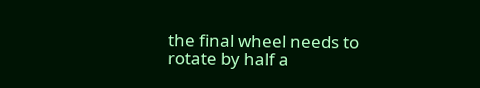the final wheel needs to rotate by half a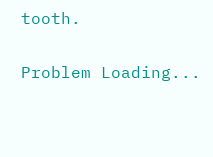tooth.

Problem Loading...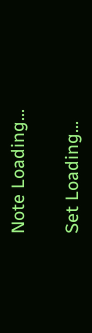Note Loading...

Set Loading...